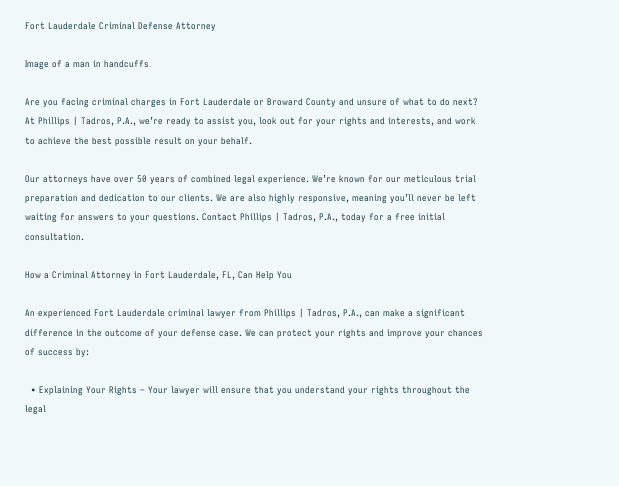Fort Lauderdale Criminal Defense Attorney

Image of a man in handcuffs

Are you facing criminal charges in Fort Lauderdale or Broward County and unsure of what to do next? At Phillips | Tadros, P.A., we’re ready to assist you, look out for your rights and interests, and work to achieve the best possible result on your behalf.

Our attorneys have over 50 years of combined legal experience. We’re known for our meticulous trial preparation and dedication to our clients. We are also highly responsive, meaning you’ll never be left waiting for answers to your questions. Contact Phillips | Tadros, P.A., today for a free initial consultation.

How a Criminal Attorney in Fort Lauderdale, FL, Can Help You

An experienced Fort Lauderdale criminal lawyer from Phillips | Tadros, P.A., can make a significant difference in the outcome of your defense case. We can protect your rights and improve your chances of success by:

  • Explaining Your Rights – Your lawyer will ensure that you understand your rights throughout the legal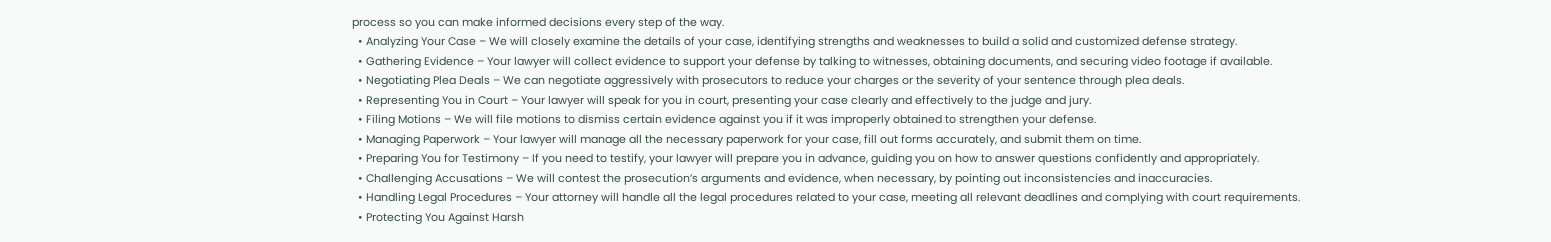process so you can make informed decisions every step of the way.
  • Analyzing Your Case – We will closely examine the details of your case, identifying strengths and weaknesses to build a solid and customized defense strategy.
  • Gathering Evidence – Your lawyer will collect evidence to support your defense by talking to witnesses, obtaining documents, and securing video footage if available.
  • Negotiating Plea Deals – We can negotiate aggressively with prosecutors to reduce your charges or the severity of your sentence through plea deals.
  • Representing You in Court – Your lawyer will speak for you in court, presenting your case clearly and effectively to the judge and jury.
  • Filing Motions – We will file motions to dismiss certain evidence against you if it was improperly obtained to strengthen your defense.
  • Managing Paperwork – Your lawyer will manage all the necessary paperwork for your case, fill out forms accurately, and submit them on time.
  • Preparing You for Testimony – If you need to testify, your lawyer will prepare you in advance, guiding you on how to answer questions confidently and appropriately.
  • Challenging Accusations – We will contest the prosecution’s arguments and evidence, when necessary, by pointing out inconsistencies and inaccuracies.
  • Handling Legal Procedures – Your attorney will handle all the legal procedures related to your case, meeting all relevant deadlines and complying with court requirements.
  • Protecting You Against Harsh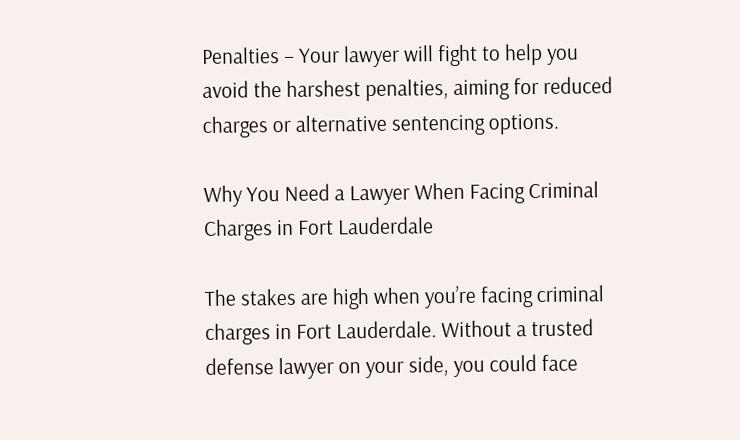Penalties – Your lawyer will fight to help you avoid the harshest penalties, aiming for reduced charges or alternative sentencing options.

Why You Need a Lawyer When Facing Criminal Charges in Fort Lauderdale

The stakes are high when you’re facing criminal charges in Fort Lauderdale. Without a trusted defense lawyer on your side, you could face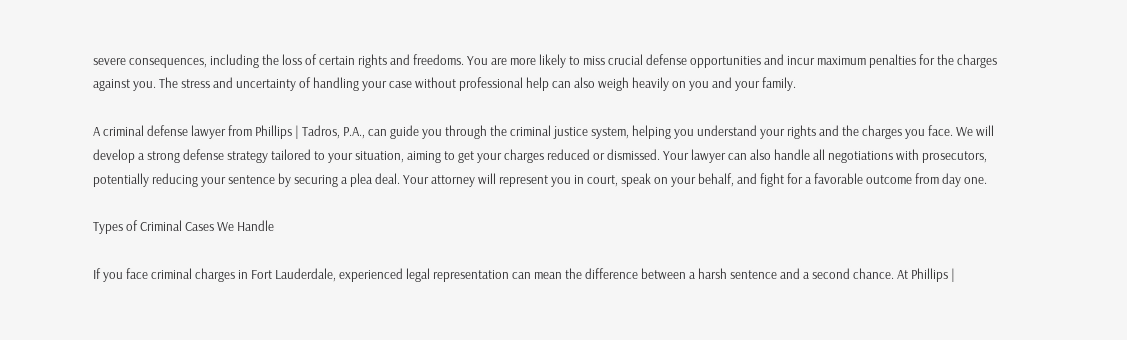severe consequences, including the loss of certain rights and freedoms. You are more likely to miss crucial defense opportunities and incur maximum penalties for the charges against you. The stress and uncertainty of handling your case without professional help can also weigh heavily on you and your family.

A criminal defense lawyer from Phillips | Tadros, P.A., can guide you through the criminal justice system, helping you understand your rights and the charges you face. We will develop a strong defense strategy tailored to your situation, aiming to get your charges reduced or dismissed. Your lawyer can also handle all negotiations with prosecutors, potentially reducing your sentence by securing a plea deal. Your attorney will represent you in court, speak on your behalf, and fight for a favorable outcome from day one.

Types of Criminal Cases We Handle

If you face criminal charges in Fort Lauderdale, experienced legal representation can mean the difference between a harsh sentence and a second chance. At Phillips |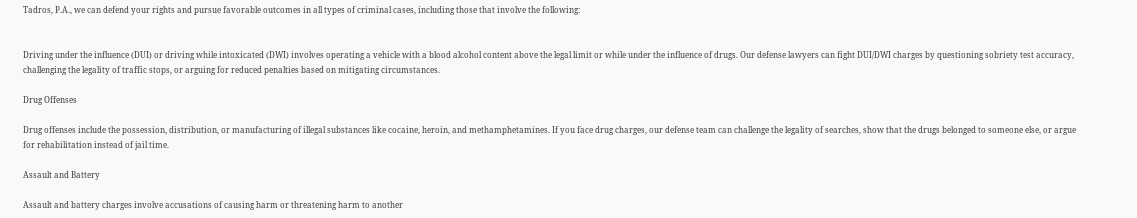Tadros, P.A., we can defend your rights and pursue favorable outcomes in all types of criminal cases, including those that involve the following:


Driving under the influence (DUI) or driving while intoxicated (DWI) involves operating a vehicle with a blood alcohol content above the legal limit or while under the influence of drugs. Our defense lawyers can fight DUI/DWI charges by questioning sobriety test accuracy, challenging the legality of traffic stops, or arguing for reduced penalties based on mitigating circumstances.

Drug Offenses

Drug offenses include the possession, distribution, or manufacturing of illegal substances like cocaine, heroin, and methamphetamines. If you face drug charges, our defense team can challenge the legality of searches, show that the drugs belonged to someone else, or argue for rehabilitation instead of jail time.

Assault and Battery

Assault and battery charges involve accusations of causing harm or threatening harm to another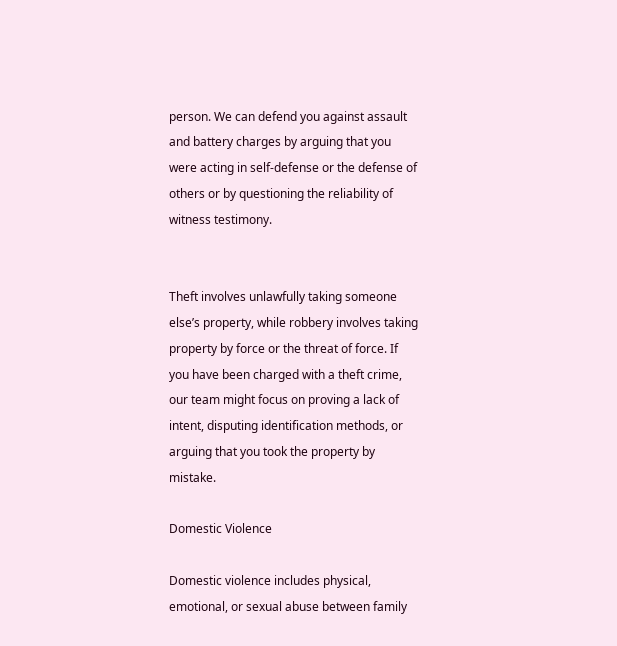person. We can defend you against assault and battery charges by arguing that you were acting in self-defense or the defense of others or by questioning the reliability of witness testimony.


Theft involves unlawfully taking someone else’s property, while robbery involves taking property by force or the threat of force. If you have been charged with a theft crime, our team might focus on proving a lack of intent, disputing identification methods, or arguing that you took the property by mistake.

Domestic Violence

Domestic violence includes physical, emotional, or sexual abuse between family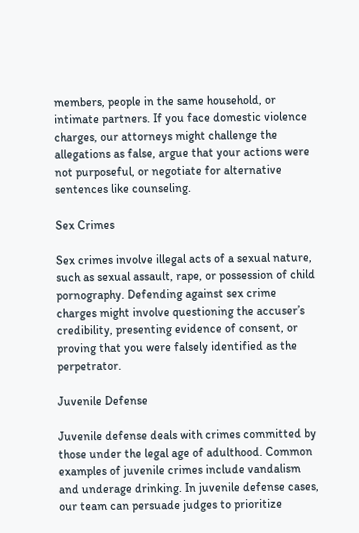members, people in the same household, or intimate partners. If you face domestic violence charges, our attorneys might challenge the allegations as false, argue that your actions were not purposeful, or negotiate for alternative sentences like counseling.

Sex Crimes

Sex crimes involve illegal acts of a sexual nature, such as sexual assault, rape, or possession of child pornography. Defending against sex crime charges might involve questioning the accuser’s credibility, presenting evidence of consent, or proving that you were falsely identified as the perpetrator.

Juvenile Defense

Juvenile defense deals with crimes committed by those under the legal age of adulthood. Common examples of juvenile crimes include vandalism and underage drinking. In juvenile defense cases, our team can persuade judges to prioritize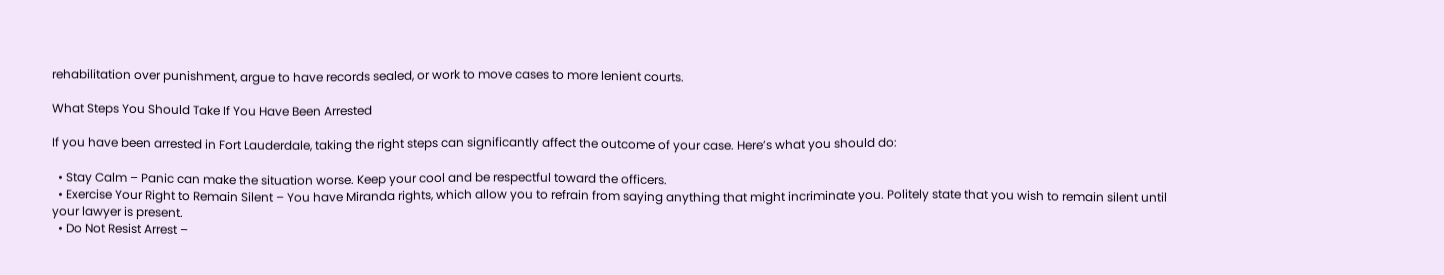rehabilitation over punishment, argue to have records sealed, or work to move cases to more lenient courts.

What Steps You Should Take If You Have Been Arrested

If you have been arrested in Fort Lauderdale, taking the right steps can significantly affect the outcome of your case. Here’s what you should do:

  • Stay Calm – Panic can make the situation worse. Keep your cool and be respectful toward the officers.
  • Exercise Your Right to Remain Silent – You have Miranda rights, which allow you to refrain from saying anything that might incriminate you. Politely state that you wish to remain silent until your lawyer is present.
  • Do Not Resist Arrest –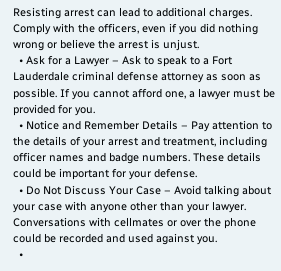Resisting arrest can lead to additional charges. Comply with the officers, even if you did nothing wrong or believe the arrest is unjust.
  • Ask for a Lawyer – Ask to speak to a Fort Lauderdale criminal defense attorney as soon as possible. If you cannot afford one, a lawyer must be provided for you.
  • Notice and Remember Details – Pay attention to the details of your arrest and treatment, including officer names and badge numbers. These details could be important for your defense.
  • Do Not Discuss Your Case – Avoid talking about your case with anyone other than your lawyer. Conversations with cellmates or over the phone could be recorded and used against you.
  •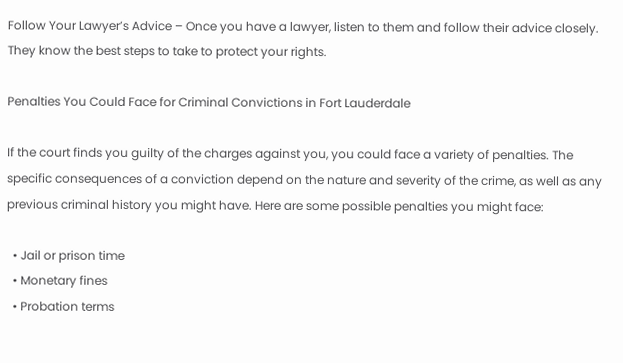Follow Your Lawyer’s Advice – Once you have a lawyer, listen to them and follow their advice closely. They know the best steps to take to protect your rights.

Penalties You Could Face for Criminal Convictions in Fort Lauderdale

If the court finds you guilty of the charges against you, you could face a variety of penalties. The specific consequences of a conviction depend on the nature and severity of the crime, as well as any previous criminal history you might have. Here are some possible penalties you might face:

  • Jail or prison time
  • Monetary fines
  • Probation terms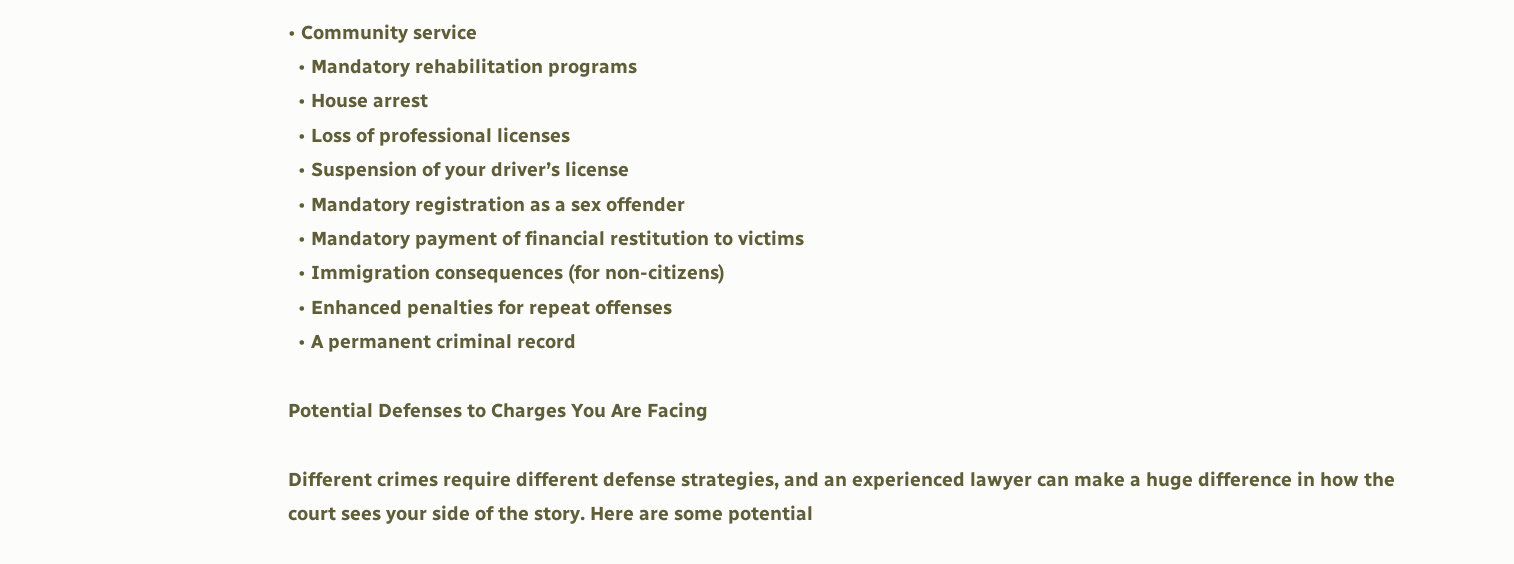• Community service
  • Mandatory rehabilitation programs
  • House arrest
  • Loss of professional licenses
  • Suspension of your driver’s license
  • Mandatory registration as a sex offender
  • Mandatory payment of financial restitution to victims
  • Immigration consequences (for non-citizens)
  • Enhanced penalties for repeat offenses
  • A permanent criminal record

Potential Defenses to Charges You Are Facing

Different crimes require different defense strategies, and an experienced lawyer can make a huge difference in how the court sees your side of the story. Here are some potential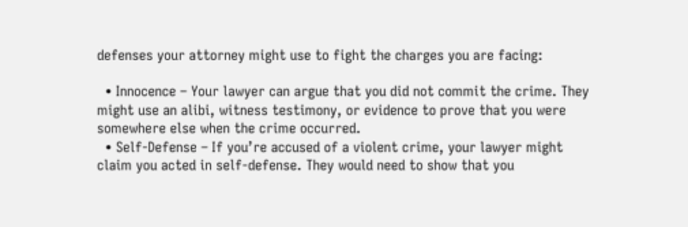defenses your attorney might use to fight the charges you are facing:

  • Innocence – Your lawyer can argue that you did not commit the crime. They might use an alibi, witness testimony, or evidence to prove that you were somewhere else when the crime occurred.
  • Self-Defense – If you’re accused of a violent crime, your lawyer might claim you acted in self-defense. They would need to show that you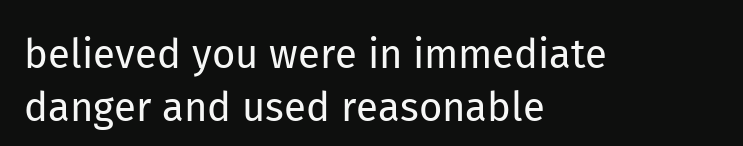believed you were in immediate danger and used reasonable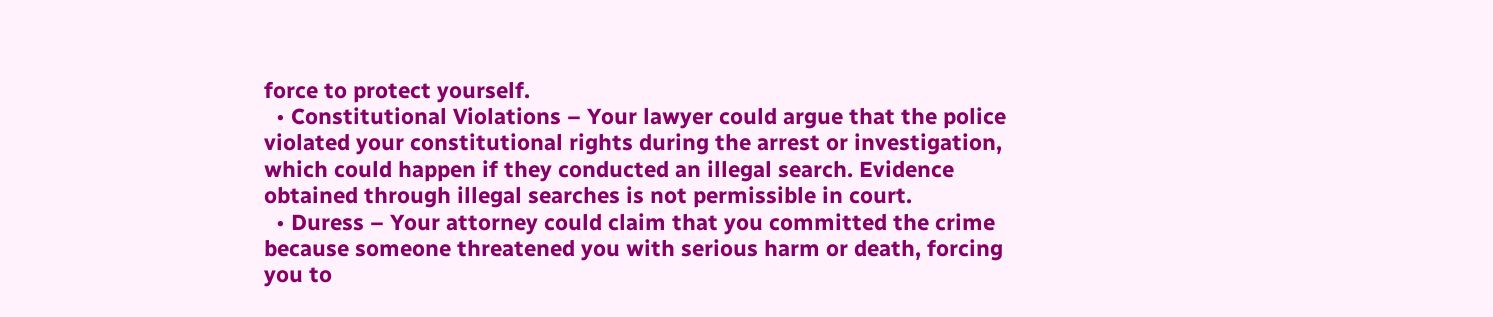force to protect yourself.
  • Constitutional Violations – Your lawyer could argue that the police violated your constitutional rights during the arrest or investigation, which could happen if they conducted an illegal search. Evidence obtained through illegal searches is not permissible in court.
  • Duress – Your attorney could claim that you committed the crime because someone threatened you with serious harm or death, forcing you to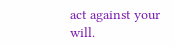act against your will.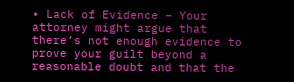• Lack of Evidence – Your attorney might argue that there’s not enough evidence to prove your guilt beyond a reasonable doubt and that the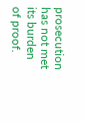prosecution has not met its burden of proof.